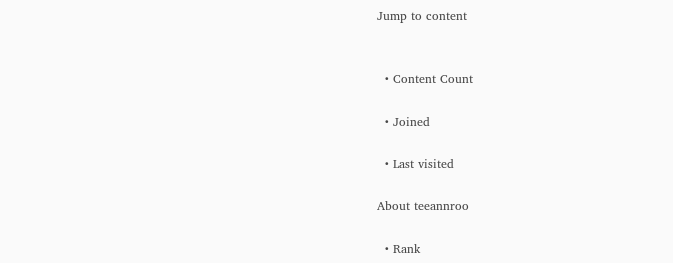Jump to content


  • Content Count

  • Joined

  • Last visited

About teeannroo

  • Rank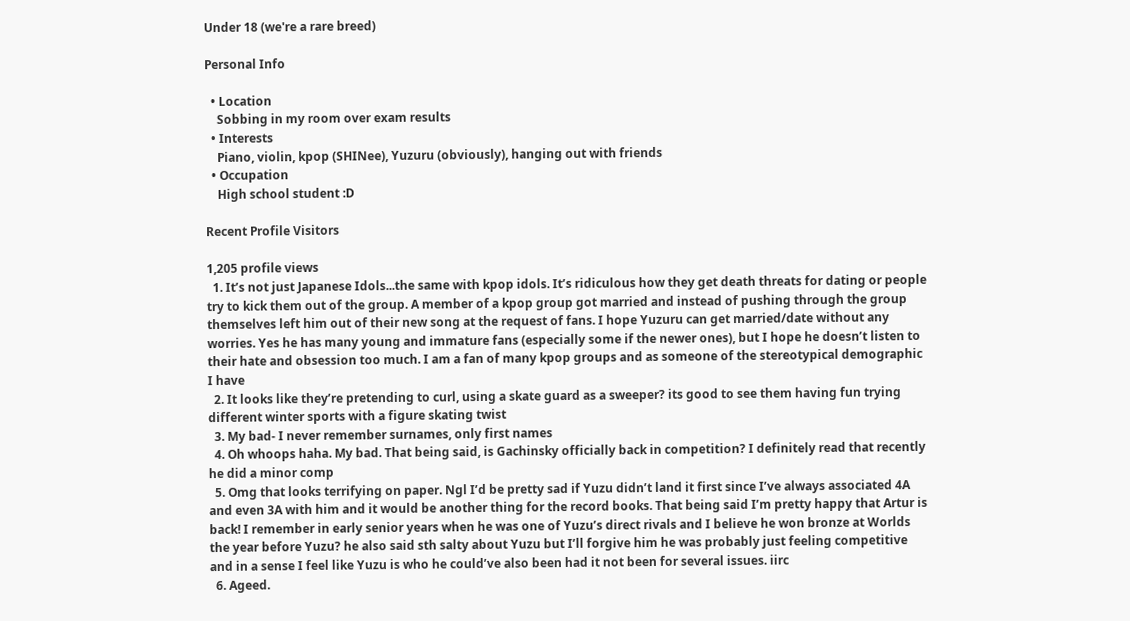Under 18 (we're a rare breed)

Personal Info

  • Location
    Sobbing in my room over exam results
  • Interests
    Piano, violin, kpop (SHINee), Yuzuru (obviously), hanging out with friends
  • Occupation
    High school student :D

Recent Profile Visitors

1,205 profile views
  1. It’s not just Japanese Idols...the same with kpop idols. It’s ridiculous how they get death threats for dating or people try to kick them out of the group. A member of a kpop group got married and instead of pushing through the group themselves left him out of their new song at the request of fans. I hope Yuzuru can get married/date without any worries. Yes he has many young and immature fans (especially some if the newer ones), but I hope he doesn’t listen to their hate and obsession too much. I am a fan of many kpop groups and as someone of the stereotypical demographic I have
  2. It looks like they’re pretending to curl, using a skate guard as a sweeper? its good to see them having fun trying different winter sports with a figure skating twist
  3. My bad- I never remember surnames, only first names
  4. Oh whoops haha. My bad. That being said, is Gachinsky officially back in competition? I definitely read that recently he did a minor comp
  5. Omg that looks terrifying on paper. Ngl I’d be pretty sad if Yuzu didn’t land it first since I’ve always associated 4A and even 3A with him and it would be another thing for the record books. That being said I’m pretty happy that Artur is back! I remember in early senior years when he was one of Yuzu’s direct rivals and I believe he won bronze at Worlds the year before Yuzu? he also said sth salty about Yuzu but I’ll forgive him he was probably just feeling competitive and in a sense I feel like Yuzu is who he could’ve also been had it not been for several issues. iirc
  6. Ageed.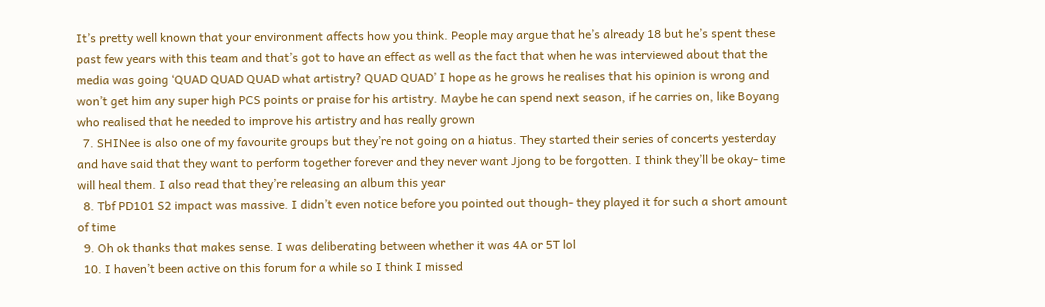It’s pretty well known that your environment affects how you think. People may argue that he’s already 18 but he’s spent these past few years with this team and that’s got to have an effect as well as the fact that when he was interviewed about that the media was going ‘QUAD QUAD QUAD what artistry? QUAD QUAD’ I hope as he grows he realises that his opinion is wrong and won’t get him any super high PCS points or praise for his artistry. Maybe he can spend next season, if he carries on, like Boyang who realised that he needed to improve his artistry and has really grown
  7. SHINee is also one of my favourite groups but they’re not going on a hiatus. They started their series of concerts yesterday and have said that they want to perform together forever and they never want Jjong to be forgotten. I think they’ll be okay- time will heal them. I also read that they’re releasing an album this year
  8. Tbf PD101 S2 impact was massive. I didn’t even notice before you pointed out though- they played it for such a short amount of time
  9. Oh ok thanks that makes sense. I was deliberating between whether it was 4A or 5T lol
  10. I haven’t been active on this forum for a while so I think I missed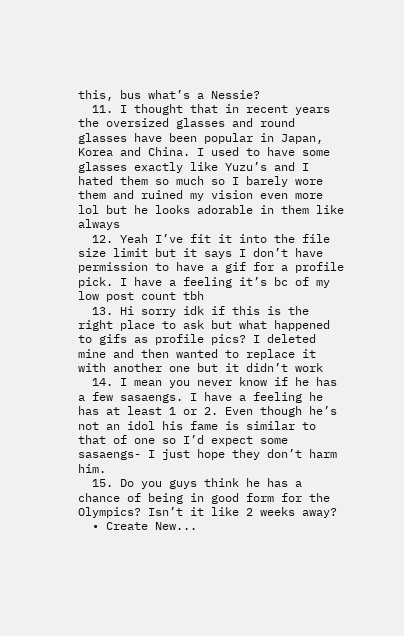this, bus what’s a Nessie?
  11. I thought that in recent years the oversized glasses and round glasses have been popular in Japan, Korea and China. I used to have some glasses exactly like Yuzu’s and I hated them so much so I barely wore them and ruined my vision even more lol but he looks adorable in them like always
  12. Yeah I’ve fit it into the file size limit but it says I don’t have permission to have a gif for a profile pick. I have a feeling it’s bc of my low post count tbh
  13. Hi sorry idk if this is the right place to ask but what happened to gifs as profile pics? I deleted mine and then wanted to replace it with another one but it didn’t work
  14. I mean you never know if he has a few sasaengs. I have a feeling he has at least 1 or 2. Even though he’s not an idol his fame is similar to that of one so I’d expect some sasaengs- I just hope they don’t harm him.
  15. Do you guys think he has a chance of being in good form for the Olympics? Isn’t it like 2 weeks away?
  • Create New...